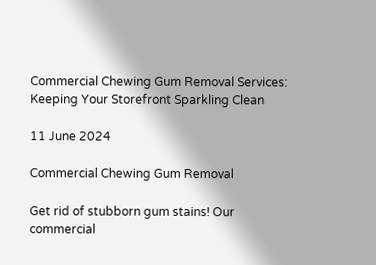Commercial Chewing Gum Removal Services: Keeping Your Storefront Sparkling Clean

11 June 2024

Commercial Chewing Gum Removal

Get rid of stubborn gum stains! Our commercial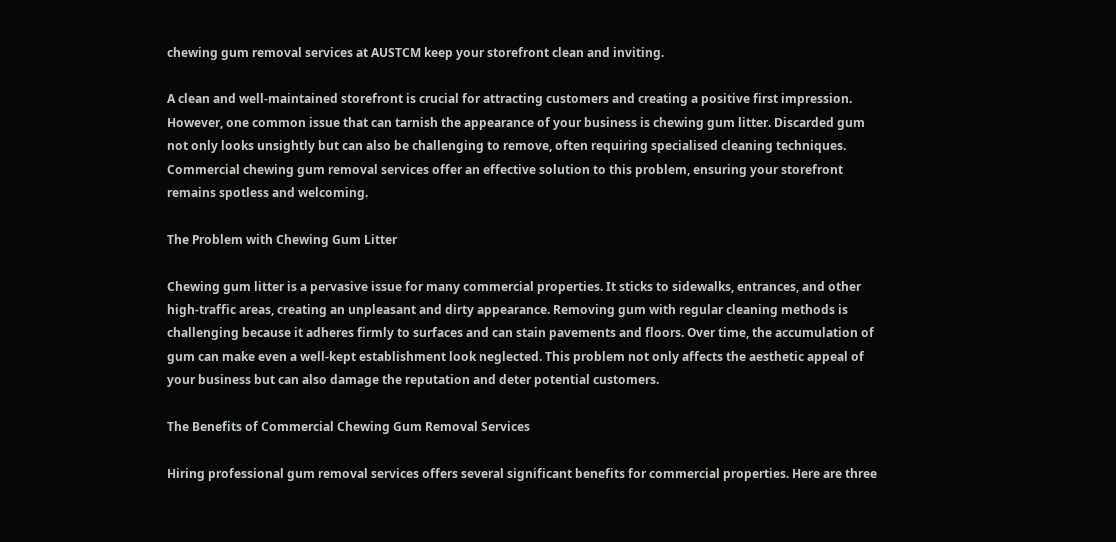chewing gum removal services at AUSTCM keep your storefront clean and inviting.

A clean and well-maintained storefront is crucial for attracting customers and creating a positive first impression. However, one common issue that can tarnish the appearance of your business is chewing gum litter. Discarded gum not only looks unsightly but can also be challenging to remove, often requiring specialised cleaning techniques. Commercial chewing gum removal services offer an effective solution to this problem, ensuring your storefront remains spotless and welcoming.

The Problem with Chewing Gum Litter

Chewing gum litter is a pervasive issue for many commercial properties. It sticks to sidewalks, entrances, and other high-traffic areas, creating an unpleasant and dirty appearance. Removing gum with regular cleaning methods is challenging because it adheres firmly to surfaces and can stain pavements and floors. Over time, the accumulation of gum can make even a well-kept establishment look neglected. This problem not only affects the aesthetic appeal of your business but can also damage the reputation and deter potential customers.

The Benefits of Commercial Chewing Gum Removal Services

Hiring professional gum removal services offers several significant benefits for commercial properties. Here are three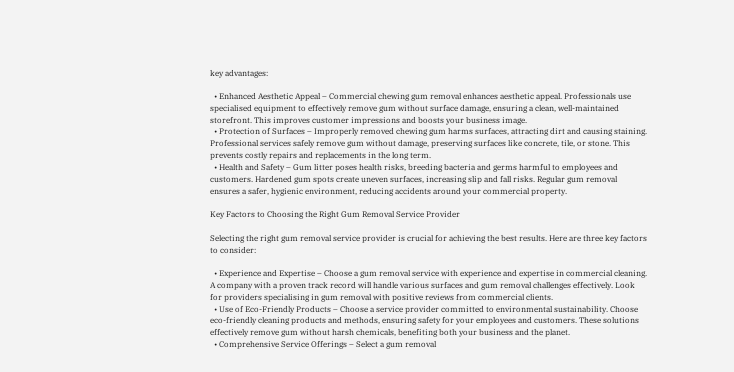key advantages:

  • Enhanced Aesthetic Appeal – Commercial chewing gum removal enhances aesthetic appeal. Professionals use specialised equipment to effectively remove gum without surface damage, ensuring a clean, well-maintained storefront. This improves customer impressions and boosts your business image.
  • Protection of Surfaces – Improperly removed chewing gum harms surfaces, attracting dirt and causing staining. Professional services safely remove gum without damage, preserving surfaces like concrete, tile, or stone. This prevents costly repairs and replacements in the long term.
  • Health and Safety – Gum litter poses health risks, breeding bacteria and germs harmful to employees and customers. Hardened gum spots create uneven surfaces, increasing slip and fall risks. Regular gum removal ensures a safer, hygienic environment, reducing accidents around your commercial property.

Key Factors to Choosing the Right Gum Removal Service Provider

Selecting the right gum removal service provider is crucial for achieving the best results. Here are three key factors to consider:

  • Experience and Expertise – Choose a gum removal service with experience and expertise in commercial cleaning. A company with a proven track record will handle various surfaces and gum removal challenges effectively. Look for providers specialising in gum removal with positive reviews from commercial clients.
  • Use of Eco-Friendly Products – Choose a service provider committed to environmental sustainability. Choose eco-friendly cleaning products and methods, ensuring safety for your employees and customers. These solutions effectively remove gum without harsh chemicals, benefiting both your business and the planet.
  • Comprehensive Service Offerings – Select a gum removal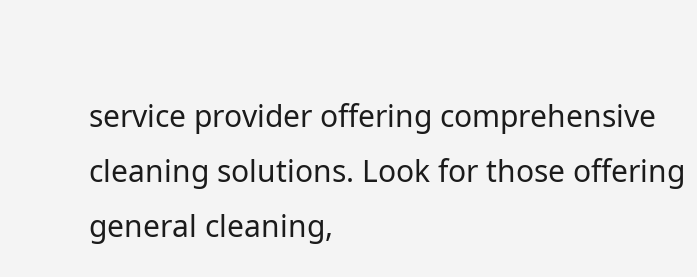service provider offering comprehensive cleaning solutions. Look for those offering general cleaning,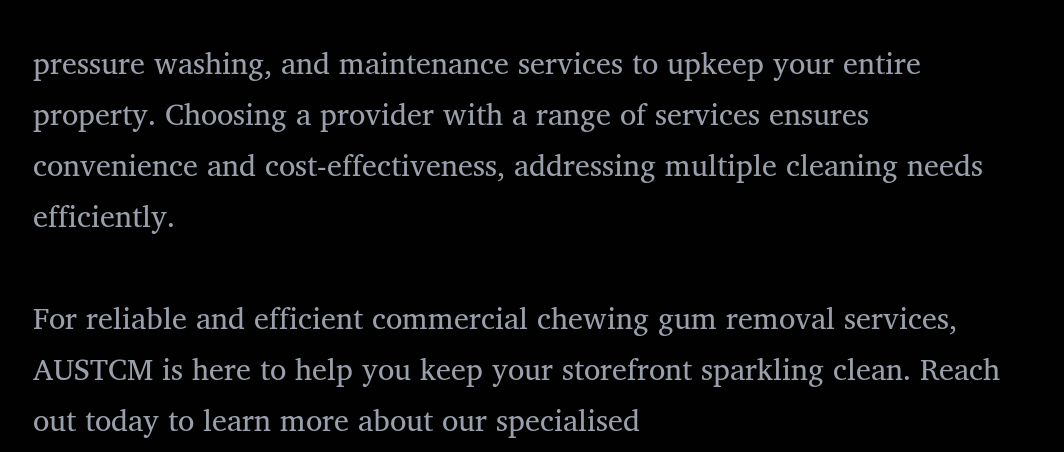pressure washing, and maintenance services to upkeep your entire property. Choosing a provider with a range of services ensures convenience and cost-effectiveness, addressing multiple cleaning needs efficiently.

For reliable and efficient commercial chewing gum removal services, AUSTCM is here to help you keep your storefront sparkling clean. Reach out today to learn more about our specialised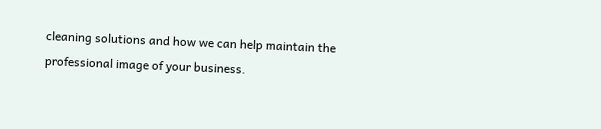cleaning solutions and how we can help maintain the professional image of your business.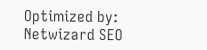Optimized by: Netwizard SEO